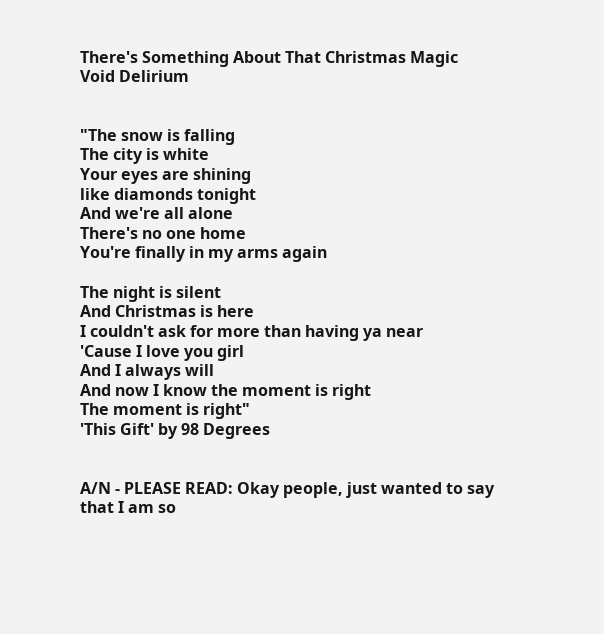There's Something About That Christmas Magic
Void Delirium


"The snow is falling
The city is white
Your eyes are shining
like diamonds tonight
And we're all alone
There's no one home
You're finally in my arms again

The night is silent
And Christmas is here
I couldn't ask for more than having ya near
'Cause I love you girl
And I always will
And now I know the moment is right
The moment is right"
'This Gift' by 98 Degrees


A/N - PLEASE READ: Okay people, just wanted to say that I am so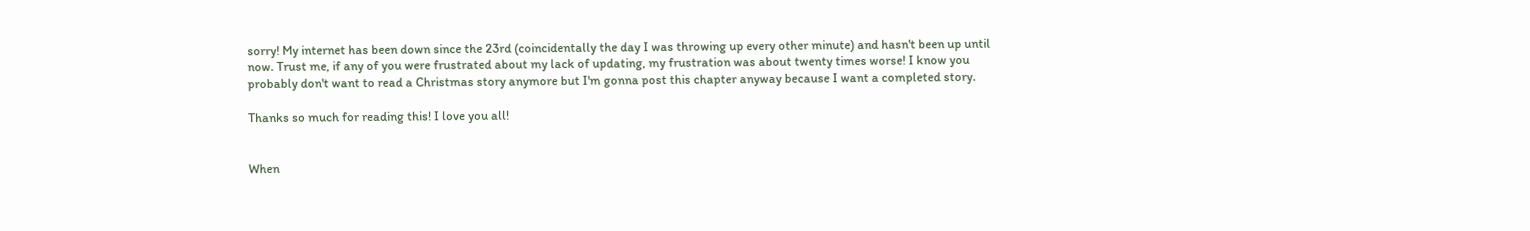sorry! My internet has been down since the 23rd (coincidentally the day I was throwing up every other minute) and hasn't been up until now. Trust me, if any of you were frustrated about my lack of updating, my frustration was about twenty times worse! I know you probably don't want to read a Christmas story anymore but I'm gonna post this chapter anyway because I want a completed story.

Thanks so much for reading this! I love you all!


When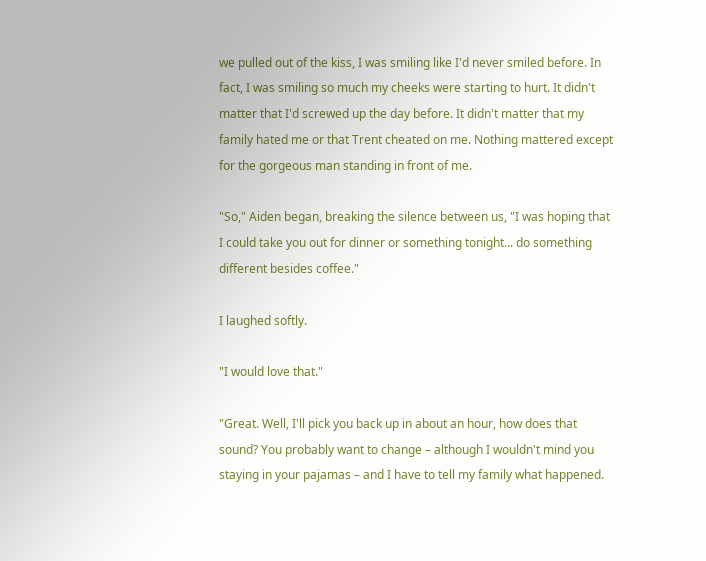we pulled out of the kiss, I was smiling like I'd never smiled before. In fact, I was smiling so much my cheeks were starting to hurt. It didn't matter that I'd screwed up the day before. It didn't matter that my family hated me or that Trent cheated on me. Nothing mattered except for the gorgeous man standing in front of me.

"So," Aiden began, breaking the silence between us, "I was hoping that I could take you out for dinner or something tonight... do something different besides coffee."

I laughed softly.

"I would love that."

"Great. Well, I'll pick you back up in about an hour, how does that sound? You probably want to change – although I wouldn't mind you staying in your pajamas – and I have to tell my family what happened.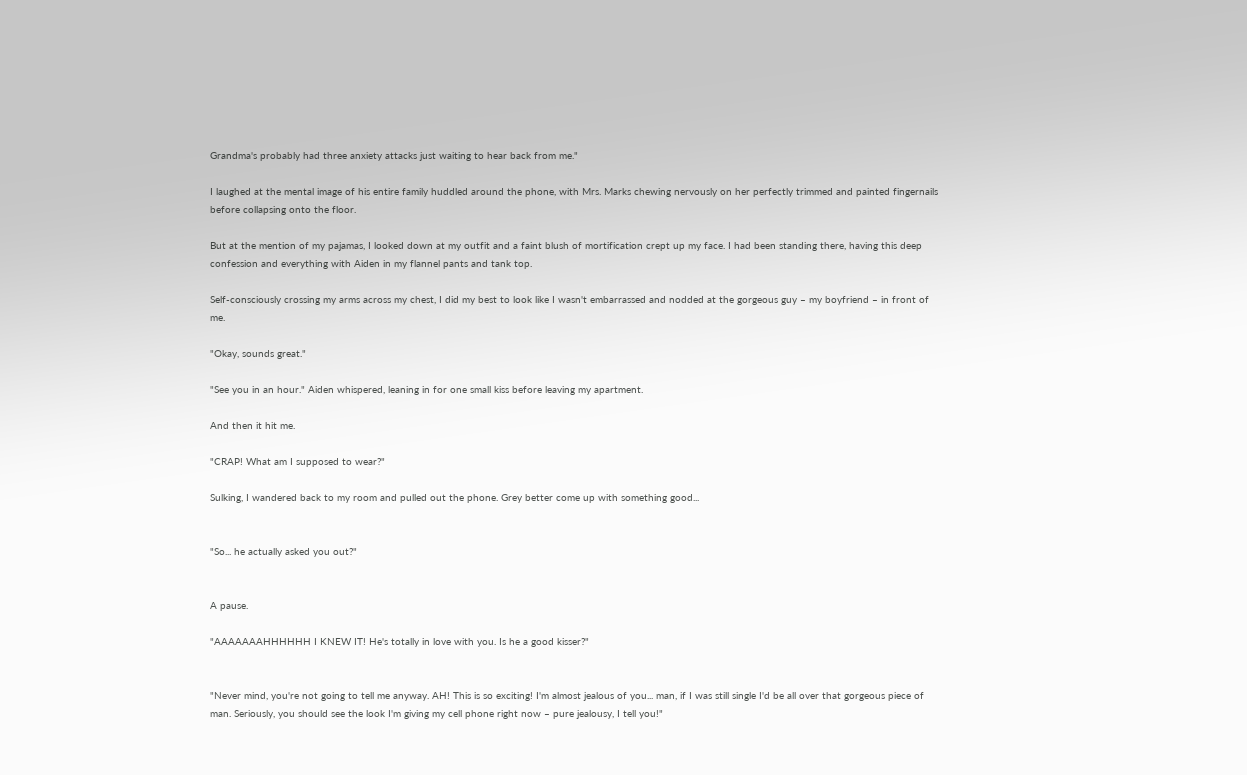Grandma's probably had three anxiety attacks just waiting to hear back from me."

I laughed at the mental image of his entire family huddled around the phone, with Mrs. Marks chewing nervously on her perfectly trimmed and painted fingernails before collapsing onto the floor.

But at the mention of my pajamas, I looked down at my outfit and a faint blush of mortification crept up my face. I had been standing there, having this deep confession and everything with Aiden in my flannel pants and tank top.

Self-consciously crossing my arms across my chest, I did my best to look like I wasn't embarrassed and nodded at the gorgeous guy – my boyfriend – in front of me.

"Okay, sounds great."

"See you in an hour." Aiden whispered, leaning in for one small kiss before leaving my apartment.

And then it hit me.

"CRAP! What am I supposed to wear?"

Sulking, I wandered back to my room and pulled out the phone. Grey better come up with something good...


"So... he actually asked you out?"


A pause.

"AAAAAAAHHHHHH I KNEW IT! He's totally in love with you. Is he a good kisser?"


"Never mind, you're not going to tell me anyway. AH! This is so exciting! I'm almost jealous of you... man, if I was still single I'd be all over that gorgeous piece of man. Seriously, you should see the look I'm giving my cell phone right now – pure jealousy, I tell you!"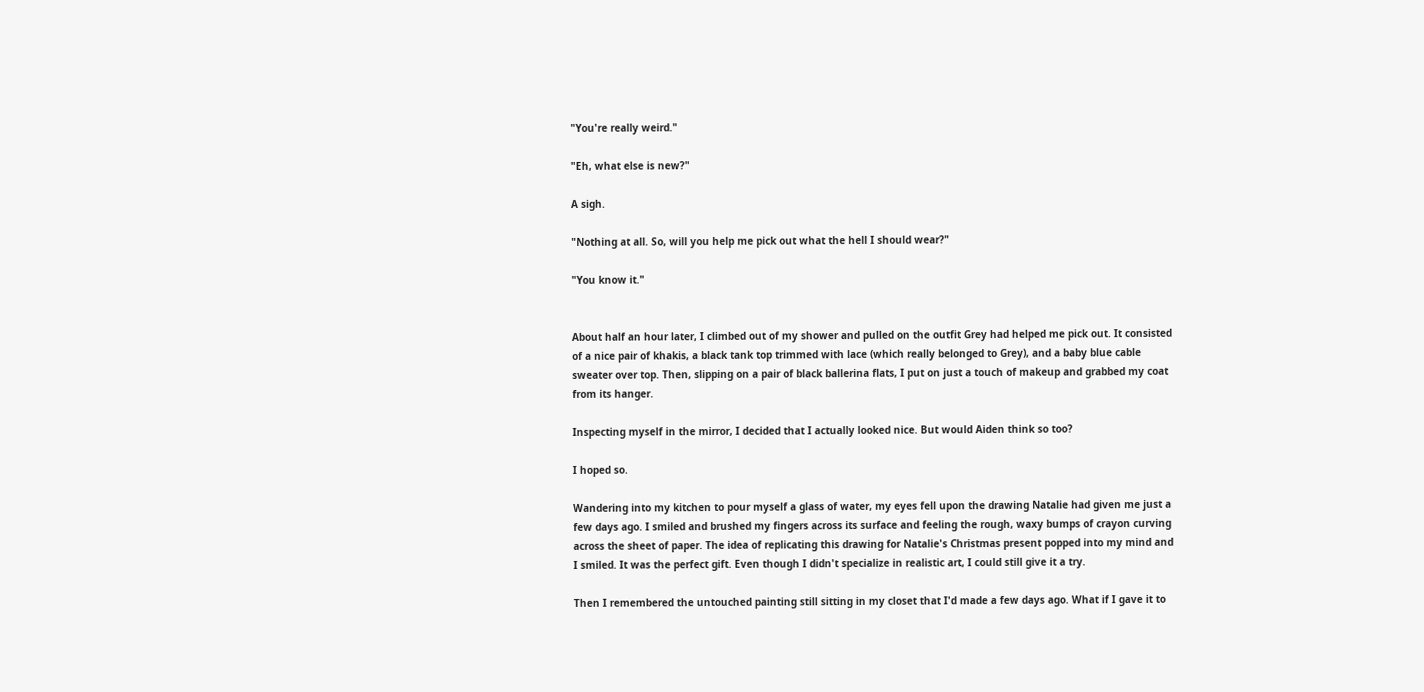"You're really weird."

"Eh, what else is new?"

A sigh.

"Nothing at all. So, will you help me pick out what the hell I should wear?"

"You know it."


About half an hour later, I climbed out of my shower and pulled on the outfit Grey had helped me pick out. It consisted of a nice pair of khakis, a black tank top trimmed with lace (which really belonged to Grey), and a baby blue cable sweater over top. Then, slipping on a pair of black ballerina flats, I put on just a touch of makeup and grabbed my coat from its hanger.

Inspecting myself in the mirror, I decided that I actually looked nice. But would Aiden think so too?

I hoped so.

Wandering into my kitchen to pour myself a glass of water, my eyes fell upon the drawing Natalie had given me just a few days ago. I smiled and brushed my fingers across its surface and feeling the rough, waxy bumps of crayon curving across the sheet of paper. The idea of replicating this drawing for Natalie's Christmas present popped into my mind and I smiled. It was the perfect gift. Even though I didn't specialize in realistic art, I could still give it a try.

Then I remembered the untouched painting still sitting in my closet that I'd made a few days ago. What if I gave it to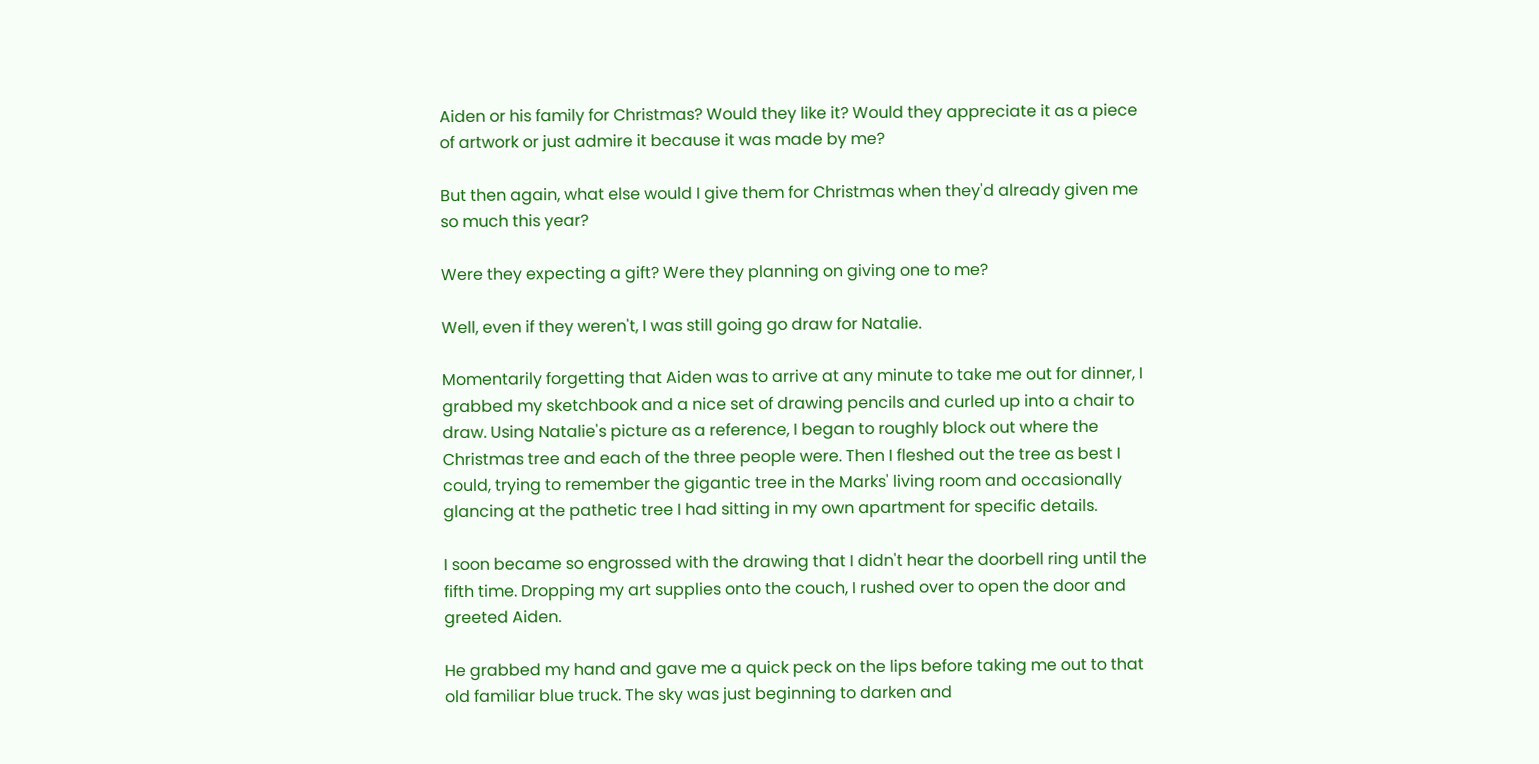Aiden or his family for Christmas? Would they like it? Would they appreciate it as a piece of artwork or just admire it because it was made by me?

But then again, what else would I give them for Christmas when they'd already given me so much this year?

Were they expecting a gift? Were they planning on giving one to me?

Well, even if they weren't, I was still going go draw for Natalie.

Momentarily forgetting that Aiden was to arrive at any minute to take me out for dinner, I grabbed my sketchbook and a nice set of drawing pencils and curled up into a chair to draw. Using Natalie's picture as a reference, I began to roughly block out where the Christmas tree and each of the three people were. Then I fleshed out the tree as best I could, trying to remember the gigantic tree in the Marks' living room and occasionally glancing at the pathetic tree I had sitting in my own apartment for specific details.

I soon became so engrossed with the drawing that I didn't hear the doorbell ring until the fifth time. Dropping my art supplies onto the couch, I rushed over to open the door and greeted Aiden.

He grabbed my hand and gave me a quick peck on the lips before taking me out to that old familiar blue truck. The sky was just beginning to darken and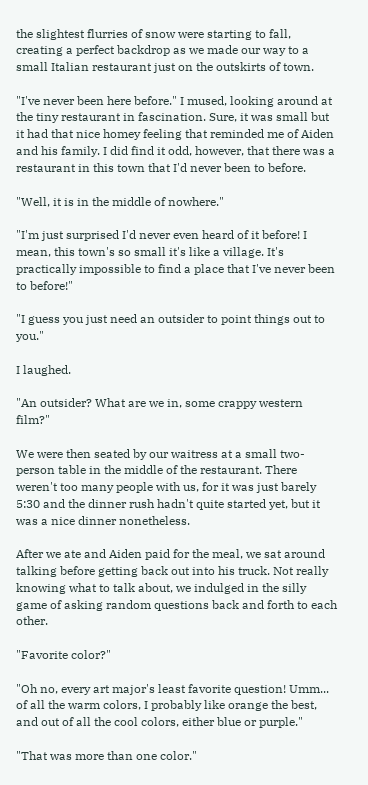the slightest flurries of snow were starting to fall, creating a perfect backdrop as we made our way to a small Italian restaurant just on the outskirts of town.

"I've never been here before." I mused, looking around at the tiny restaurant in fascination. Sure, it was small but it had that nice homey feeling that reminded me of Aiden and his family. I did find it odd, however, that there was a restaurant in this town that I'd never been to before.

"Well, it is in the middle of nowhere."

"I'm just surprised I'd never even heard of it before! I mean, this town's so small it's like a village. It's practically impossible to find a place that I've never been to before!"

"I guess you just need an outsider to point things out to you."

I laughed.

"An outsider? What are we in, some crappy western film?"

We were then seated by our waitress at a small two-person table in the middle of the restaurant. There weren't too many people with us, for it was just barely 5:30 and the dinner rush hadn't quite started yet, but it was a nice dinner nonetheless.

After we ate and Aiden paid for the meal, we sat around talking before getting back out into his truck. Not really knowing what to talk about, we indulged in the silly game of asking random questions back and forth to each other.

"Favorite color?"

"Oh no, every art major's least favorite question! Umm... of all the warm colors, I probably like orange the best, and out of all the cool colors, either blue or purple."

"That was more than one color."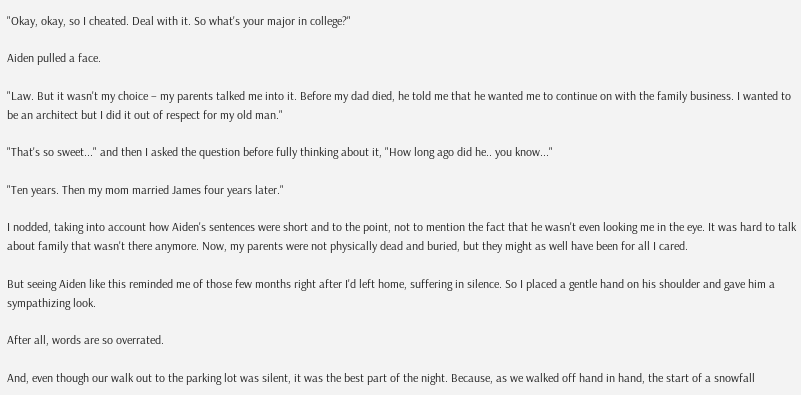"Okay, okay, so I cheated. Deal with it. So what's your major in college?"

Aiden pulled a face.

"Law. But it wasn't my choice – my parents talked me into it. Before my dad died, he told me that he wanted me to continue on with the family business. I wanted to be an architect but I did it out of respect for my old man."

"That's so sweet..." and then I asked the question before fully thinking about it, "How long ago did he.. you know..."

"Ten years. Then my mom married James four years later."

I nodded, taking into account how Aiden's sentences were short and to the point, not to mention the fact that he wasn't even looking me in the eye. It was hard to talk about family that wasn't there anymore. Now, my parents were not physically dead and buried, but they might as well have been for all I cared.

But seeing Aiden like this reminded me of those few months right after I'd left home, suffering in silence. So I placed a gentle hand on his shoulder and gave him a sympathizing look.

After all, words are so overrated.

And, even though our walk out to the parking lot was silent, it was the best part of the night. Because, as we walked off hand in hand, the start of a snowfall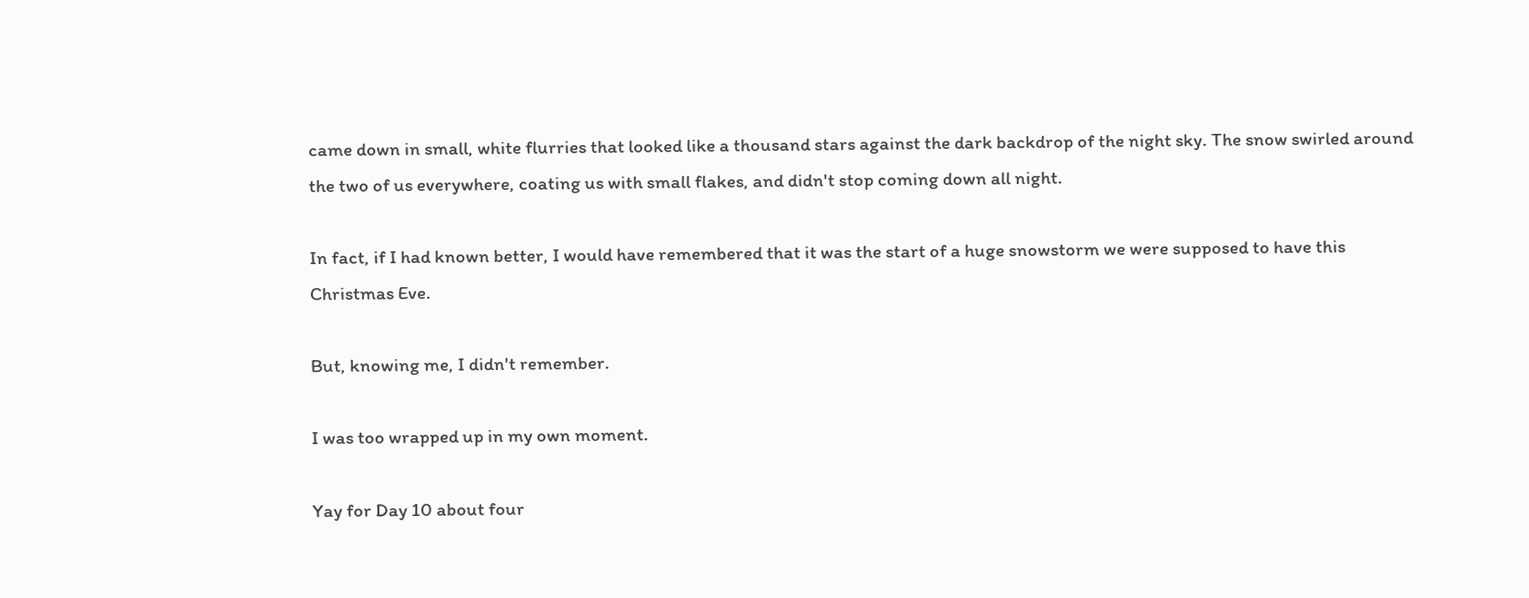came down in small, white flurries that looked like a thousand stars against the dark backdrop of the night sky. The snow swirled around the two of us everywhere, coating us with small flakes, and didn't stop coming down all night.

In fact, if I had known better, I would have remembered that it was the start of a huge snowstorm we were supposed to have this Christmas Eve.

But, knowing me, I didn't remember.

I was too wrapped up in my own moment.

Yay for Day 10 about four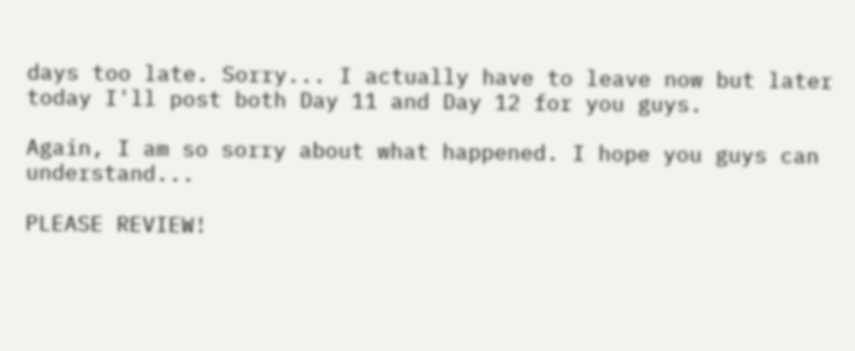days too late. Sorry... I actually have to leave now but later today I'll post both Day 11 and Day 12 for you guys.

Again, I am so sorry about what happened. I hope you guys can understand...

PLEASE REVIEW!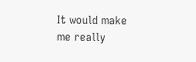It would make me really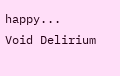happy...
Void Delirium